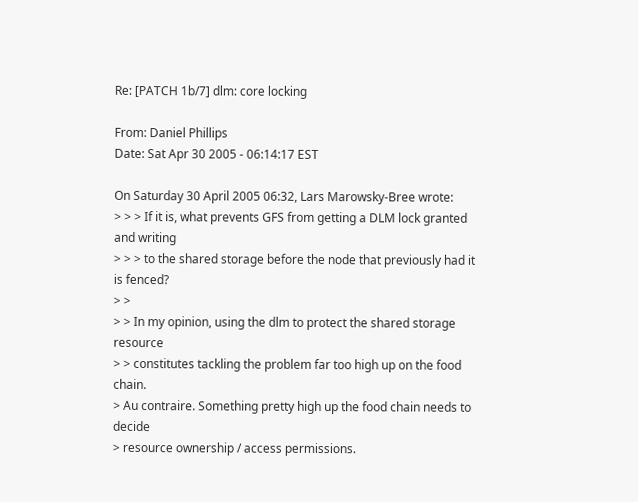Re: [PATCH 1b/7] dlm: core locking

From: Daniel Phillips
Date: Sat Apr 30 2005 - 06:14:17 EST

On Saturday 30 April 2005 06:32, Lars Marowsky-Bree wrote:
> > > If it is, what prevents GFS from getting a DLM lock granted and writing
> > > to the shared storage before the node that previously had it is fenced?
> >
> > In my opinion, using the dlm to protect the shared storage resource
> > constitutes tackling the problem far too high up on the food chain.
> Au contraire. Something pretty high up the food chain needs to decide
> resource ownership / access permissions.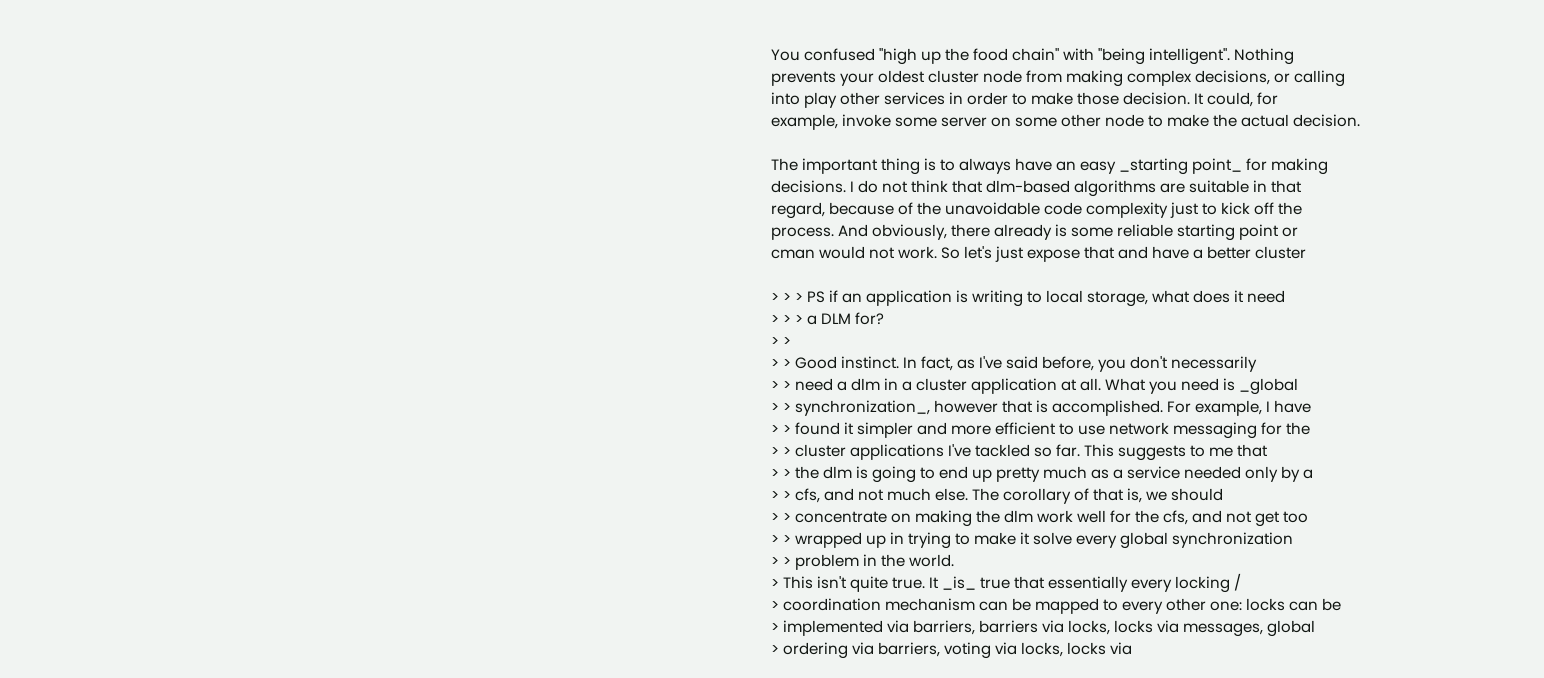You confused "high up the food chain" with "being intelligent". Nothing
prevents your oldest cluster node from making complex decisions, or calling
into play other services in order to make those decision. It could, for
example, invoke some server on some other node to make the actual decision.

The important thing is to always have an easy _starting point_ for making
decisions. I do not think that dlm-based algorithms are suitable in that
regard, because of the unavoidable code complexity just to kick off the
process. And obviously, there already is some reliable starting point or
cman would not work. So let's just expose that and have a better cluster

> > > PS if an application is writing to local storage, what does it need
> > > a DLM for?
> >
> > Good instinct. In fact, as I've said before, you don't necessarily
> > need a dlm in a cluster application at all. What you need is _global
> > synchronization_, however that is accomplished. For example, I have
> > found it simpler and more efficient to use network messaging for the
> > cluster applications I've tackled so far. This suggests to me that
> > the dlm is going to end up pretty much as a service needed only by a
> > cfs, and not much else. The corollary of that is, we should
> > concentrate on making the dlm work well for the cfs, and not get too
> > wrapped up in trying to make it solve every global synchronization
> > problem in the world.
> This isn't quite true. It _is_ true that essentially every locking /
> coordination mechanism can be mapped to every other one: locks can be
> implemented via barriers, barriers via locks, locks via messages, global
> ordering via barriers, voting via locks, locks via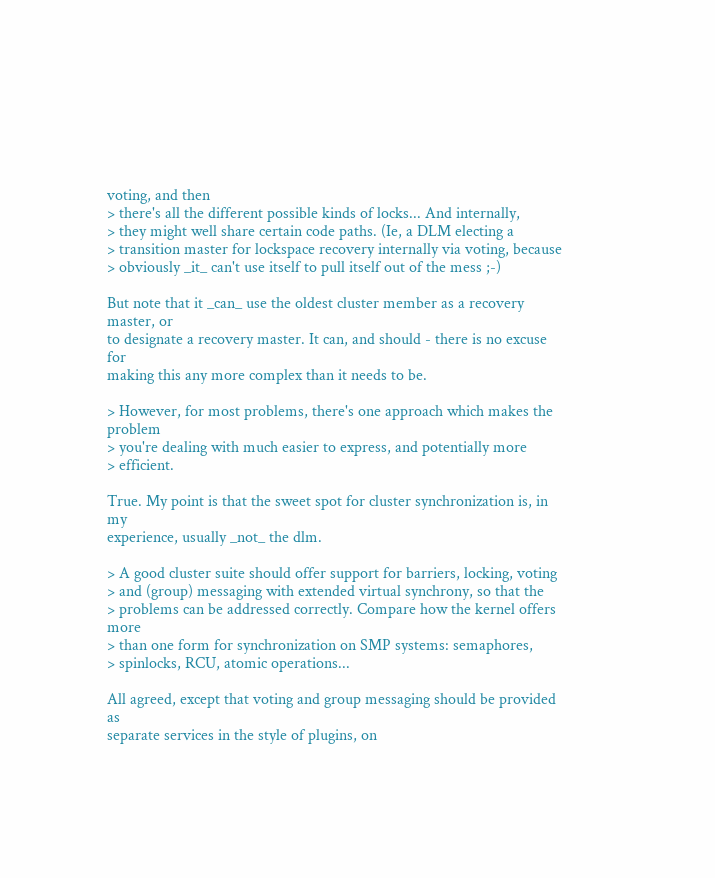voting, and then
> there's all the different possible kinds of locks... And internally,
> they might well share certain code paths. (Ie, a DLM electing a
> transition master for lockspace recovery internally via voting, because
> obviously _it_ can't use itself to pull itself out of the mess ;-)

But note that it _can_ use the oldest cluster member as a recovery master, or
to designate a recovery master. It can, and should - there is no excuse for
making this any more complex than it needs to be.

> However, for most problems, there's one approach which makes the problem
> you're dealing with much easier to express, and potentially more
> efficient.

True. My point is that the sweet spot for cluster synchronization is, in my
experience, usually _not_ the dlm.

> A good cluster suite should offer support for barriers, locking, voting
> and (group) messaging with extended virtual synchrony, so that the
> problems can be addressed correctly. Compare how the kernel offers more
> than one form for synchronization on SMP systems: semaphores,
> spinlocks, RCU, atomic operations...

All agreed, except that voting and group messaging should be provided as
separate services in the style of plugins, on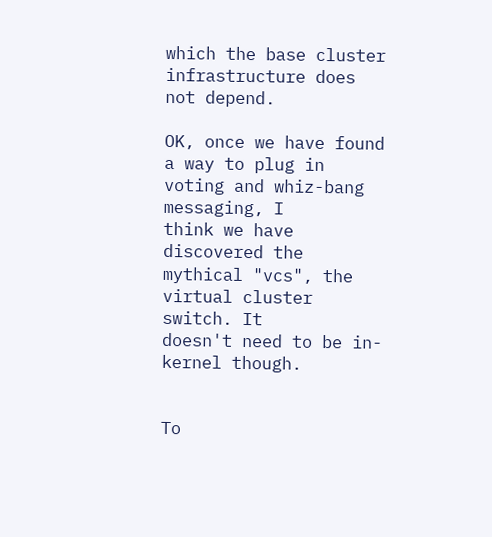which the base cluster
infrastructure does not depend.

OK, once we have found a way to plug in voting and whiz-bang messaging, I
think we have discovered the mythical "vcs", the virtual cluster switch. It
doesn't need to be in-kernel though.


To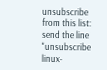unsubscribe from this list: send the line "unsubscribe linux-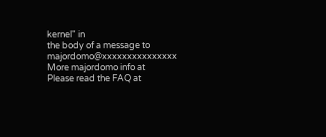kernel" in
the body of a message to majordomo@xxxxxxxxxxxxxxx
More majordomo info at
Please read the FAQ at